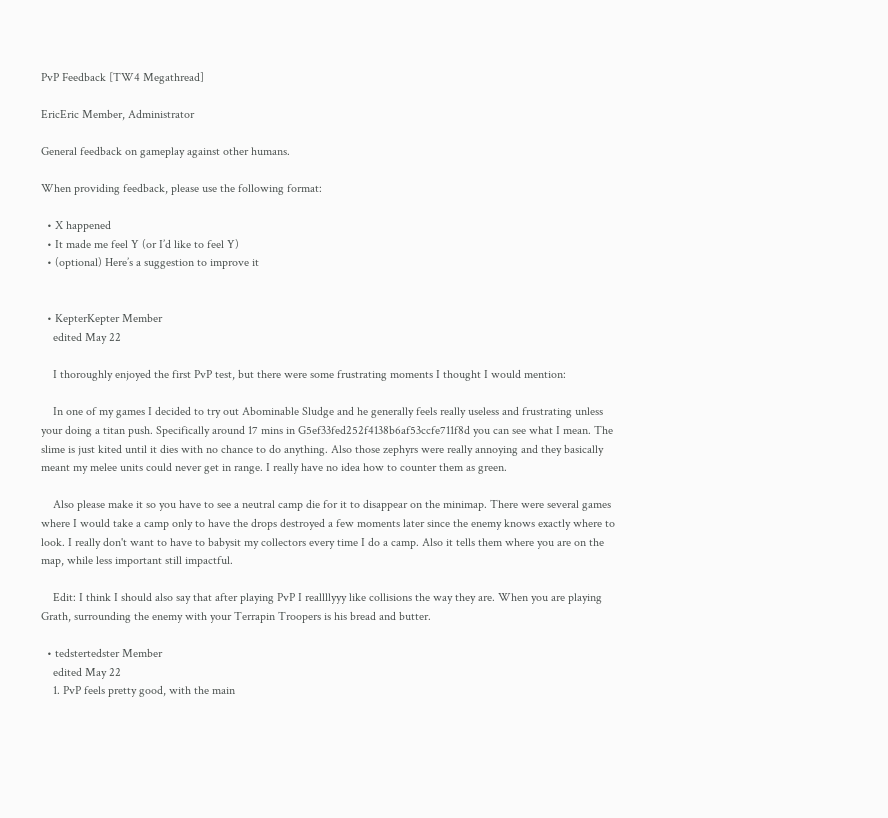PvP Feedback [TW4 Megathread]

EricEric Member, Administrator

General feedback on gameplay against other humans.

When providing feedback, please use the following format:

  • X happened
  • It made me feel Y (or I’d like to feel Y)
  • (optional) Here’s a suggestion to improve it


  • KepterKepter Member
    edited May 22

    I thoroughly enjoyed the first PvP test, but there were some frustrating moments I thought I would mention:

    In one of my games I decided to try out Abominable Sludge and he generally feels really useless and frustrating unless your doing a titan push. Specifically around 17 mins in G5ef33fed252f4138b6af53ccfe711f8d you can see what I mean. The slime is just kited until it dies with no chance to do anything. Also those zephyrs were really annoying and they basically meant my melee units could never get in range. I really have no idea how to counter them as green.

    Also please make it so you have to see a neutral camp die for it to disappear on the minimap. There were several games where I would take a camp only to have the drops destroyed a few moments later since the enemy knows exactly where to look. I really don't want to have to babysit my collectors every time I do a camp. Also it tells them where you are on the map, while less important still impactful.

    Edit: I think I should also say that after playing PvP I reallllyyy like collisions the way they are. When you are playing Grath, surrounding the enemy with your Terrapin Troopers is his bread and butter.

  • tedstertedster Member
    edited May 22
    1. PvP feels pretty good, with the main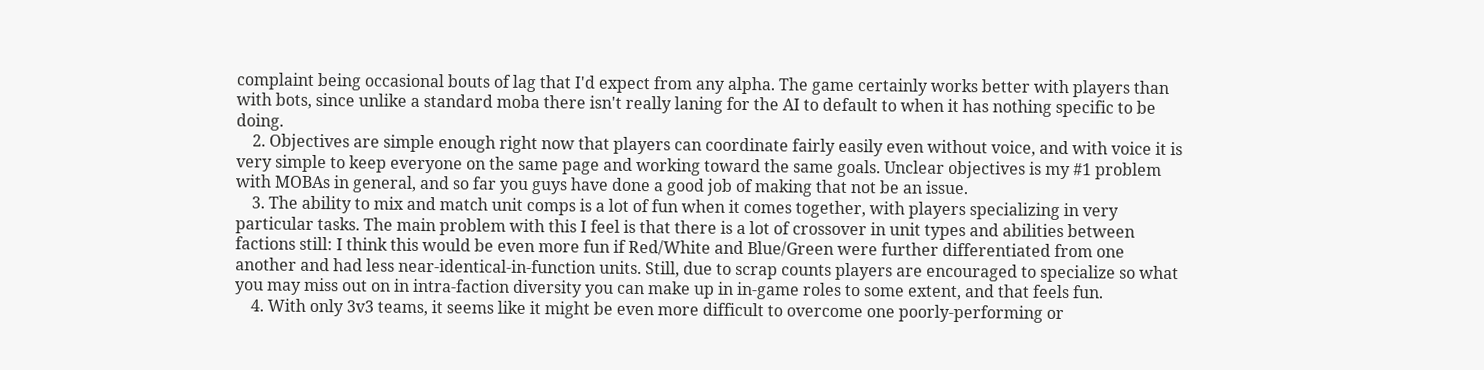complaint being occasional bouts of lag that I'd expect from any alpha. The game certainly works better with players than with bots, since unlike a standard moba there isn't really laning for the AI to default to when it has nothing specific to be doing.
    2. Objectives are simple enough right now that players can coordinate fairly easily even without voice, and with voice it is very simple to keep everyone on the same page and working toward the same goals. Unclear objectives is my #1 problem with MOBAs in general, and so far you guys have done a good job of making that not be an issue.
    3. The ability to mix and match unit comps is a lot of fun when it comes together, with players specializing in very particular tasks. The main problem with this I feel is that there is a lot of crossover in unit types and abilities between factions still: I think this would be even more fun if Red/White and Blue/Green were further differentiated from one another and had less near-identical-in-function units. Still, due to scrap counts players are encouraged to specialize so what you may miss out on in intra-faction diversity you can make up in in-game roles to some extent, and that feels fun.
    4. With only 3v3 teams, it seems like it might be even more difficult to overcome one poorly-performing or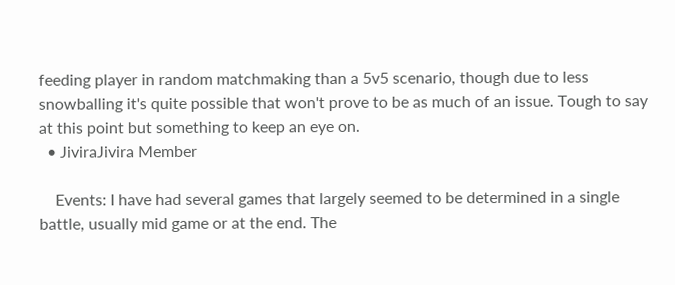feeding player in random matchmaking than a 5v5 scenario, though due to less snowballing it's quite possible that won't prove to be as much of an issue. Tough to say at this point but something to keep an eye on.
  • JiviraJivira Member

    Events: I have had several games that largely seemed to be determined in a single battle, usually mid game or at the end. The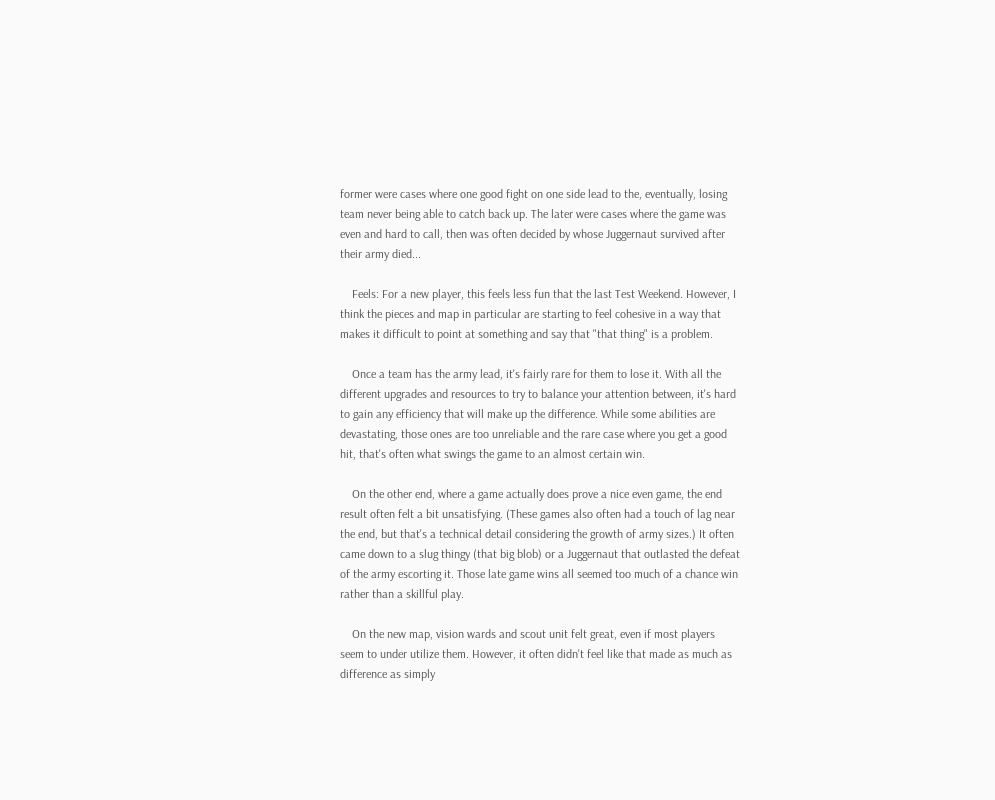former were cases where one good fight on one side lead to the, eventually, losing team never being able to catch back up. The later were cases where the game was even and hard to call, then was often decided by whose Juggernaut survived after their army died...

    Feels: For a new player, this feels less fun that the last Test Weekend. However, I think the pieces and map in particular are starting to feel cohesive in a way that makes it difficult to point at something and say that "that thing" is a problem.

    Once a team has the army lead, it's fairly rare for them to lose it. With all the different upgrades and resources to try to balance your attention between, it's hard to gain any efficiency that will make up the difference. While some abilities are devastating, those ones are too unreliable and the rare case where you get a good hit, that's often what swings the game to an almost certain win.

    On the other end, where a game actually does prove a nice even game, the end result often felt a bit unsatisfying. (These games also often had a touch of lag near the end, but that's a technical detail considering the growth of army sizes.) It often came down to a slug thingy (that big blob) or a Juggernaut that outlasted the defeat of the army escorting it. Those late game wins all seemed too much of a chance win rather than a skillful play.

    On the new map, vision wards and scout unit felt great, even if most players seem to under utilize them. However, it often didn't feel like that made as much as difference as simply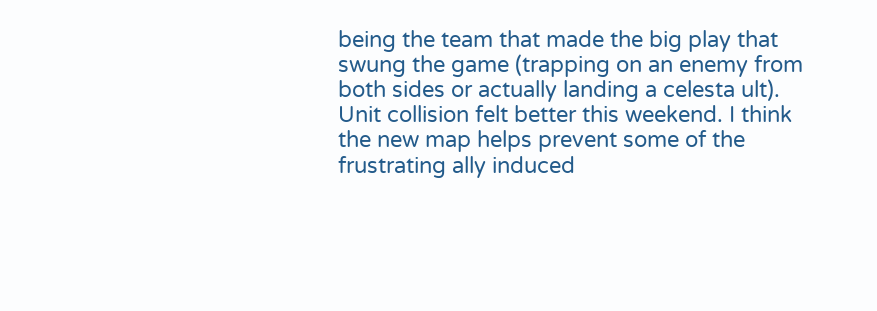being the team that made the big play that swung the game (trapping on an enemy from both sides or actually landing a celesta ult). Unit collision felt better this weekend. I think the new map helps prevent some of the frustrating ally induced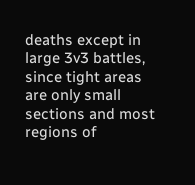deaths except in large 3v3 battles, since tight areas are only small sections and most regions of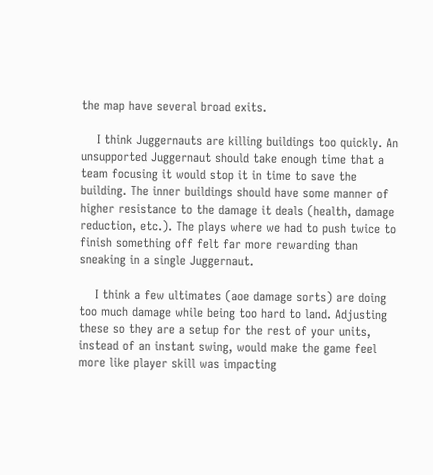the map have several broad exits.

    I think Juggernauts are killing buildings too quickly. An unsupported Juggernaut should take enough time that a team focusing it would stop it in time to save the building. The inner buildings should have some manner of higher resistance to the damage it deals (health, damage reduction, etc.). The plays where we had to push twice to finish something off felt far more rewarding than sneaking in a single Juggernaut.

    I think a few ultimates (aoe damage sorts) are doing too much damage while being too hard to land. Adjusting these so they are a setup for the rest of your units, instead of an instant swing, would make the game feel more like player skill was impacting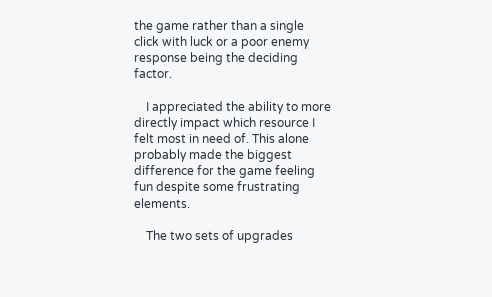the game rather than a single click with luck or a poor enemy response being the deciding factor.

    I appreciated the ability to more directly impact which resource I felt most in need of. This alone probably made the biggest difference for the game feeling fun despite some frustrating elements.

    The two sets of upgrades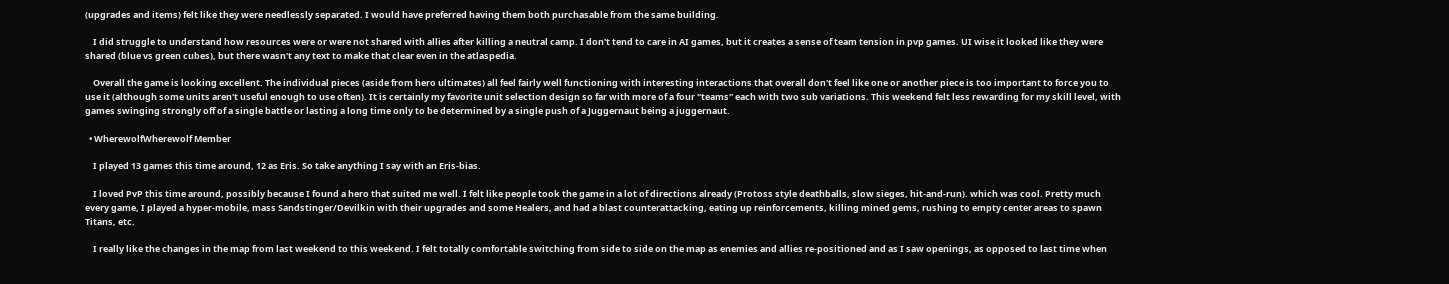(upgrades and items) felt like they were needlessly separated. I would have preferred having them both purchasable from the same building.

    I did struggle to understand how resources were or were not shared with allies after killing a neutral camp. I don't tend to care in AI games, but it creates a sense of team tension in pvp games. UI wise it looked like they were shared (blue vs green cubes), but there wasn't any text to make that clear even in the atlaspedia.

    Overall the game is looking excellent. The individual pieces (aside from hero ultimates) all feel fairly well functioning with interesting interactions that overall don't feel like one or another piece is too important to force you to use it (although some units aren't useful enough to use often). It is certainly my favorite unit selection design so far with more of a four "teams" each with two sub variations. This weekend felt less rewarding for my skill level, with games swinging strongly off of a single battle or lasting a long time only to be determined by a single push of a Juggernaut being a juggernaut.

  • WherewolfWherewolf Member

    I played 13 games this time around, 12 as Eris. So take anything I say with an Eris-bias.

    I loved PvP this time around, possibly because I found a hero that suited me well. I felt like people took the game in a lot of directions already (Protoss style deathballs, slow sieges, hit-and-run). which was cool. Pretty much every game, I played a hyper-mobile, mass Sandstinger/Devilkin with their upgrades and some Healers, and had a blast counterattacking, eating up reinforcements, killing mined gems, rushing to empty center areas to spawn Titans, etc.

    I really like the changes in the map from last weekend to this weekend. I felt totally comfortable switching from side to side on the map as enemies and allies re-positioned and as I saw openings, as opposed to last time when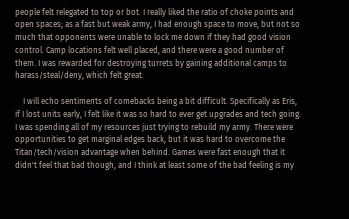people felt relegated to top or bot. I really liked the ratio of choke points and open spaces; as a fast but weak army, I had enough space to move, but not so much that opponents were unable to lock me down if they had good vision control. Camp locations felt well placed, and there were a good number of them. I was rewarded for destroying turrets by gaining additional camps to harass/steal/deny, which felt great.

    I will echo sentiments of comebacks being a bit difficult. Specifically as Eris, if I lost units early, I felt like it was so hard to ever get upgrades and tech going. I was spending all of my resources just trying to rebuild my army. There were opportunities to get marginal edges back, but it was hard to overcome the Titan/tech/vision advantage when behind. Games were fast enough that it didn't feel that bad though, and I think at least some of the bad feeling is my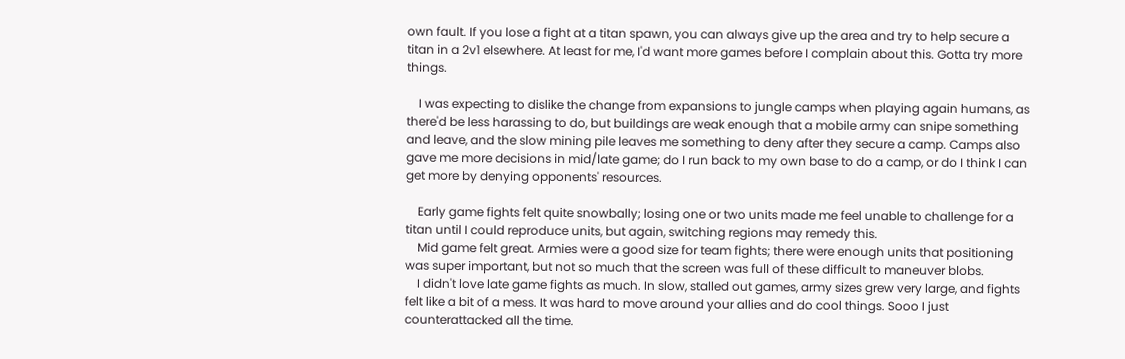own fault. If you lose a fight at a titan spawn, you can always give up the area and try to help secure a titan in a 2v1 elsewhere. At least for me, I'd want more games before I complain about this. Gotta try more things.

    I was expecting to dislike the change from expansions to jungle camps when playing again humans, as there'd be less harassing to do, but buildings are weak enough that a mobile army can snipe something and leave, and the slow mining pile leaves me something to deny after they secure a camp. Camps also gave me more decisions in mid/late game; do I run back to my own base to do a camp, or do I think I can get more by denying opponents' resources.

    Early game fights felt quite snowbally; losing one or two units made me feel unable to challenge for a titan until I could reproduce units, but again, switching regions may remedy this.
    Mid game felt great. Armies were a good size for team fights; there were enough units that positioning was super important, but not so much that the screen was full of these difficult to maneuver blobs.
    I didn't love late game fights as much. In slow, stalled out games, army sizes grew very large, and fights felt like a bit of a mess. It was hard to move around your allies and do cool things. Sooo I just counterattacked all the time.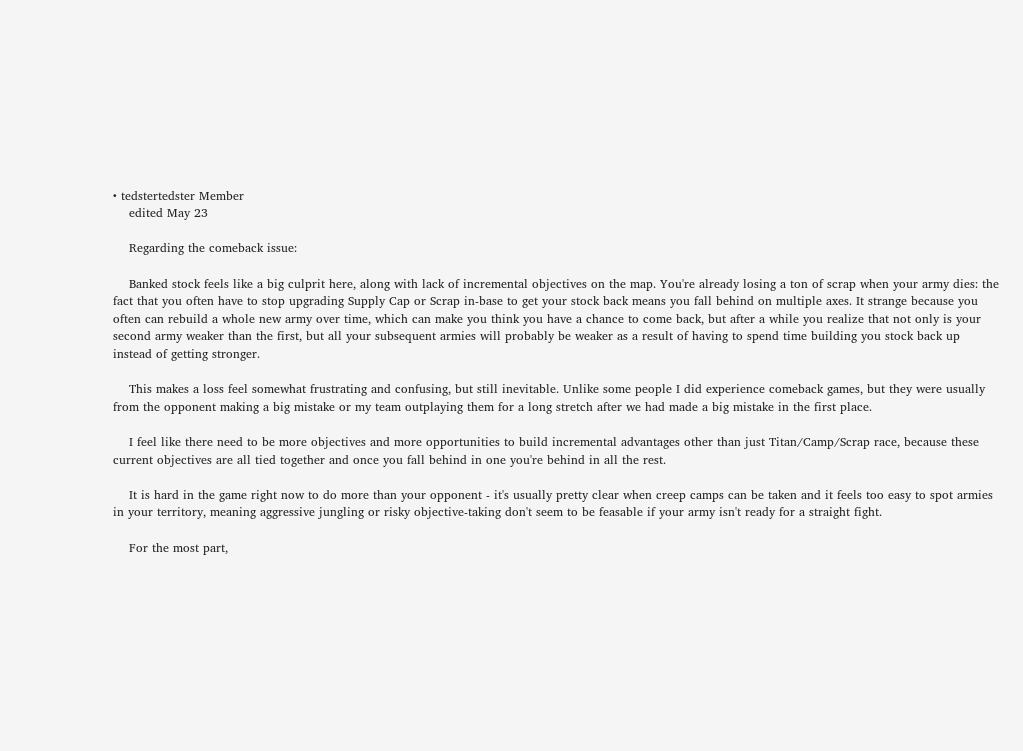• tedstertedster Member
    edited May 23

    Regarding the comeback issue:

    Banked stock feels like a big culprit here, along with lack of incremental objectives on the map. You're already losing a ton of scrap when your army dies: the fact that you often have to stop upgrading Supply Cap or Scrap in-base to get your stock back means you fall behind on multiple axes. It strange because you often can rebuild a whole new army over time, which can make you think you have a chance to come back, but after a while you realize that not only is your second army weaker than the first, but all your subsequent armies will probably be weaker as a result of having to spend time building you stock back up instead of getting stronger.

    This makes a loss feel somewhat frustrating and confusing, but still inevitable. Unlike some people I did experience comeback games, but they were usually from the opponent making a big mistake or my team outplaying them for a long stretch after we had made a big mistake in the first place.

    I feel like there need to be more objectives and more opportunities to build incremental advantages other than just Titan/Camp/Scrap race, because these current objectives are all tied together and once you fall behind in one you're behind in all the rest.

    It is hard in the game right now to do more than your opponent - it's usually pretty clear when creep camps can be taken and it feels too easy to spot armies in your territory, meaning aggressive jungling or risky objective-taking don't seem to be feasable if your army isn't ready for a straight fight.

    For the most part,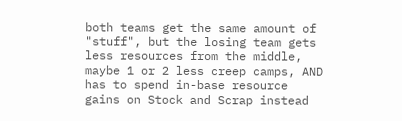both teams get the same amount of "stuff", but the losing team gets less resources from the middle, maybe 1 or 2 less creep camps, AND has to spend in-base resource gains on Stock and Scrap instead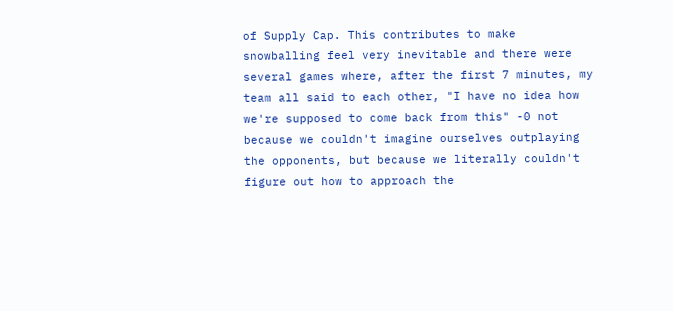of Supply Cap. This contributes to make snowballing feel very inevitable and there were several games where, after the first 7 minutes, my team all said to each other, "I have no idea how we're supposed to come back from this" -0 not because we couldn't imagine ourselves outplaying the opponents, but because we literally couldn't figure out how to approach the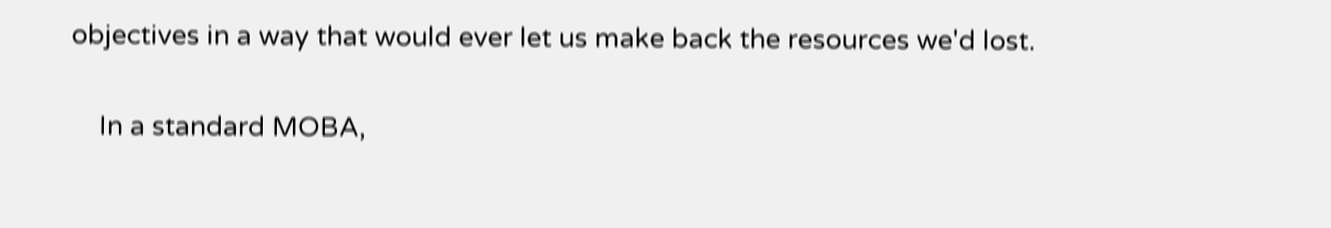objectives in a way that would ever let us make back the resources we'd lost.

    In a standard MOBA,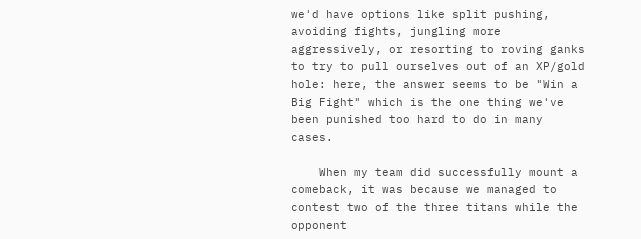we'd have options like split pushing, avoiding fights, jungling more aggressively, or resorting to roving ganks to try to pull ourselves out of an XP/gold hole: here, the answer seems to be "Win a Big Fight" which is the one thing we've been punished too hard to do in many cases.

    When my team did successfully mount a comeback, it was because we managed to contest two of the three titans while the opponent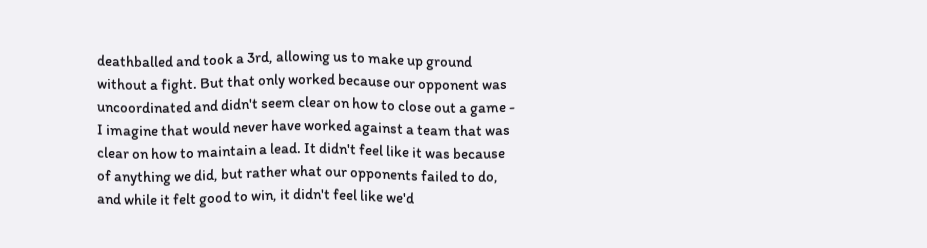deathballed and took a 3rd, allowing us to make up ground without a fight. But that only worked because our opponent was uncoordinated and didn't seem clear on how to close out a game - I imagine that would never have worked against a team that was clear on how to maintain a lead. It didn't feel like it was because of anything we did, but rather what our opponents failed to do, and while it felt good to win, it didn't feel like we'd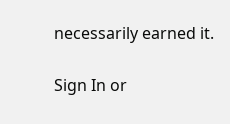necessarily earned it.

Sign In or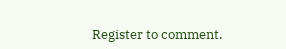Register to comment.